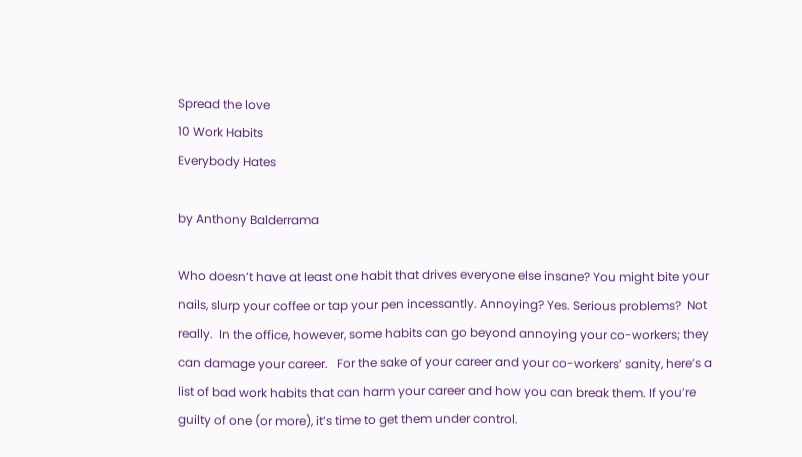Spread the love
10 Work Habits
Everybody Hates

by Anthony Balderrama

Who doesn’t have at least one habit that drives everyone else insane? You might bite your nails, slurp your coffee or tap your pen incessantly. Annoying? Yes. Serious problems?  Not really.  In the office, however, some habits can go beyond annoying your co-workers; they can damage your career.   For the sake of your career and your co-workers’ sanity, here’s a list of bad work habits that can harm your career and how you can break them. If you’re guilty of one (or more), it’s time to get them under control.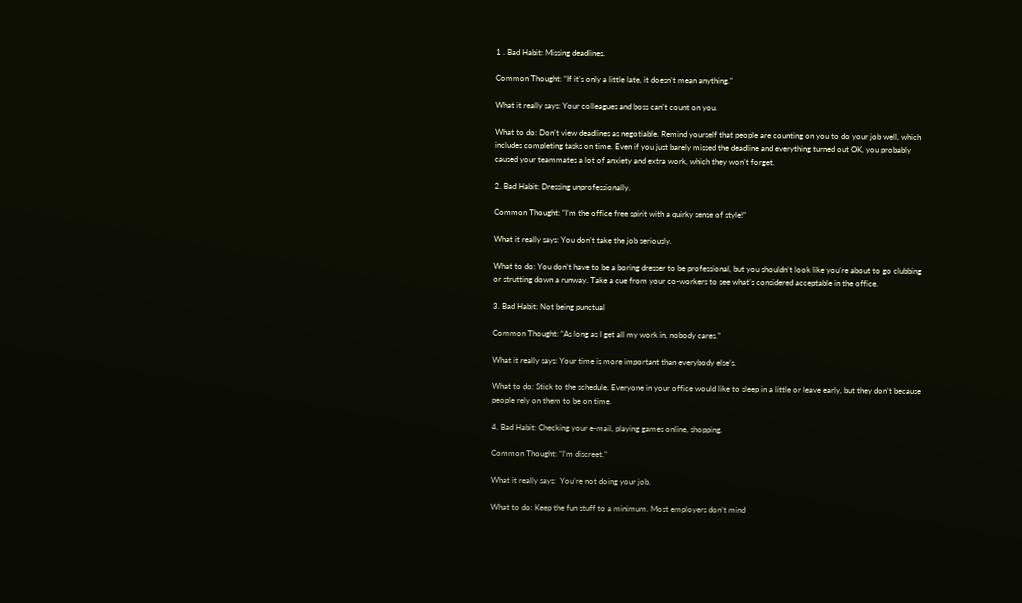1 . Bad Habit: Missing deadlines.

Common Thought: “If it’s only a little late, it doesn’t mean anything.”

What it really says: Your colleagues and boss can’t count on you.

What to do: Don’t view deadlines as negotiable. Remind yourself that people are counting on you to do your job well, which includes completing tasks on time. Even if you just barely missed the deadline and everything turned out OK, you probably caused your teammates a lot of anxiety and extra work, which they won’t forget.

2. Bad Habit: Dressing unprofessionally.

Common Thought: “I’m the office free spirit with a quirky sense of style!”

What it really says: You don’t take the job seriously.

What to do: You don’t have to be a boring dresser to be professional, but you shouldn’t look like you’re about to go clubbing or strutting down a runway. Take a cue from your co-workers to see what’s considered acceptable in the office.

3. Bad Habit: Not being punctual

Common Thought: “As long as I get all my work in, nobody cares.”

What it really says: Your time is more important than everybody else’s.

What to do: Stick to the schedule. Everyone in your office would like to sleep in a little or leave early, but they don’t because people rely on them to be on time.

4. Bad Habit: Checking your e-mail, playing games online, shopping.

Common Thought: “I’m discreet.”

What it really says:  You’re not doing your job.

What to do: Keep the fun stuff to a minimum. Most employers don’t mind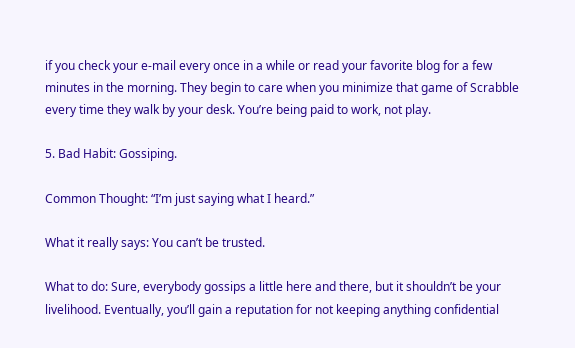if you check your e-mail every once in a while or read your favorite blog for a few minutes in the morning. They begin to care when you minimize that game of Scrabble every time they walk by your desk. You’re being paid to work, not play.

5. Bad Habit: Gossiping.

Common Thought: “I’m just saying what I heard.”

What it really says: You can’t be trusted.

What to do: Sure, everybody gossips a little here and there, but it shouldn’t be your livelihood. Eventually, you’ll gain a reputation for not keeping anything confidential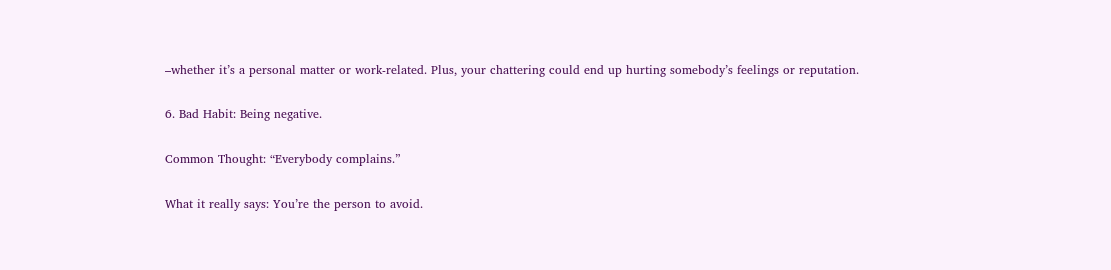–whether it’s a personal matter or work-related. Plus, your chattering could end up hurting somebody’s feelings or reputation.

6. Bad Habit: Being negative.

Common Thought: “Everybody complains.”

What it really says: You’re the person to avoid.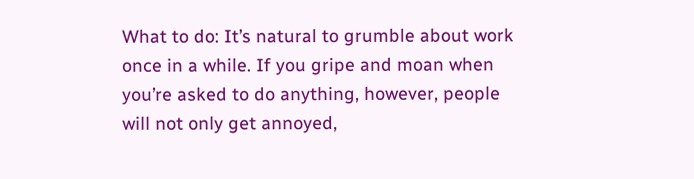What to do: It’s natural to grumble about work once in a while. If you gripe and moan when you’re asked to do anything, however, people will not only get annoyed,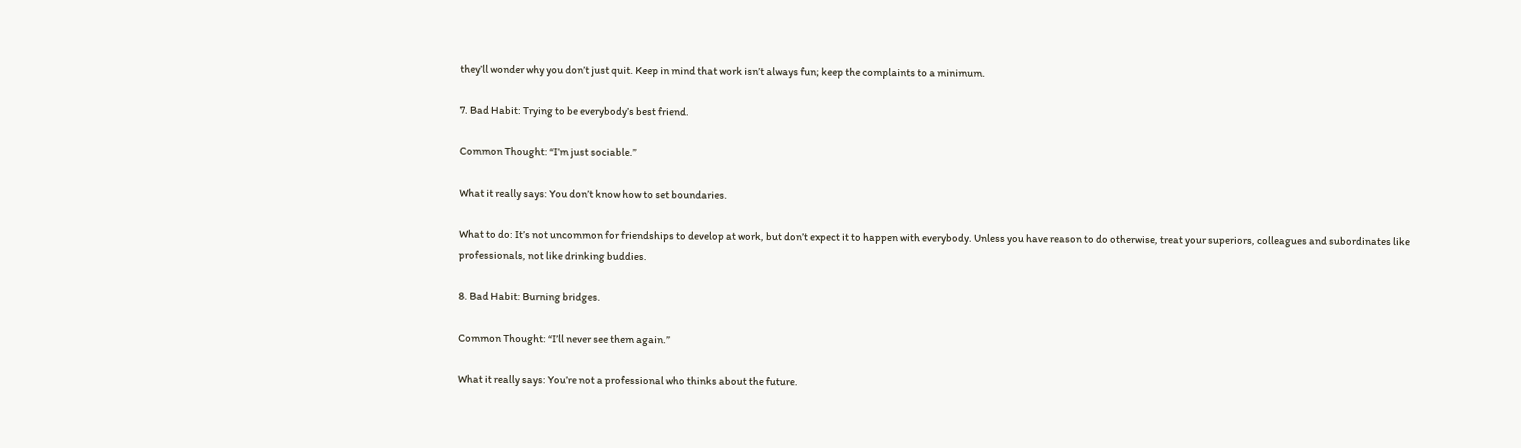they’ll wonder why you don’t just quit. Keep in mind that work isn’t always fun; keep the complaints to a minimum.

7. Bad Habit: Trying to be everybody’s best friend.

Common Thought: “I’m just sociable.”

What it really says: You don’t know how to set boundaries.

What to do: It’s not uncommon for friendships to develop at work, but don’t expect it to happen with everybody. Unless you have reason to do otherwise, treat your superiors, colleagues and subordinates like professionals, not like drinking buddies.

8. Bad Habit: Burning bridges.

Common Thought: “I’ll never see them again.”

What it really says: You’re not a professional who thinks about the future.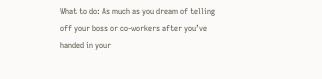What to do: As much as you dream of telling off your boss or co-workers after you’ve handed in your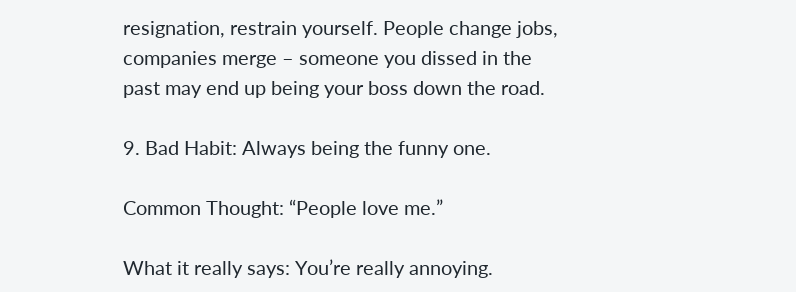resignation, restrain yourself. People change jobs, companies merge – someone you dissed in the past may end up being your boss down the road.

9. Bad Habit: Always being the funny one.

Common Thought: “People love me.”

What it really says: You’re really annoying.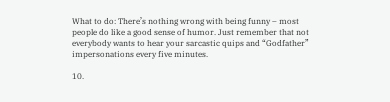What to do: There’s nothing wrong with being funny – most people do like a good sense of humor. Just remember that not everybody wants to hear your sarcastic quips and “Godfather” impersonations every five minutes.

10.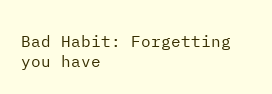Bad Habit: Forgetting you have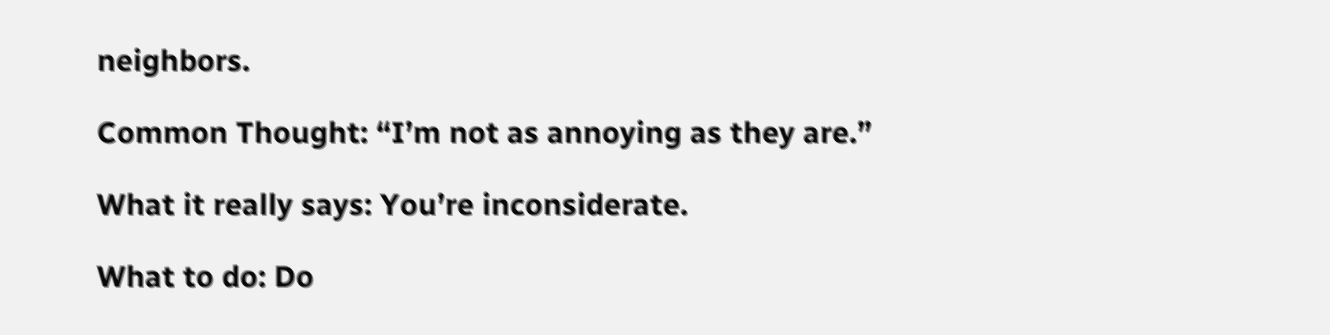neighbors.

Common Thought: “I’m not as annoying as they are.”

What it really says: You’re inconsiderate.

What to do: Do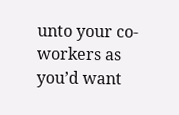unto your co-workers as you’d want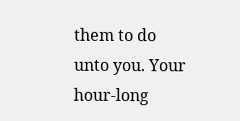them to do unto you. Your hour-long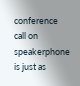conference call on speakerphone is just as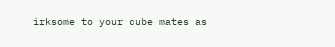irksome to your cube mates as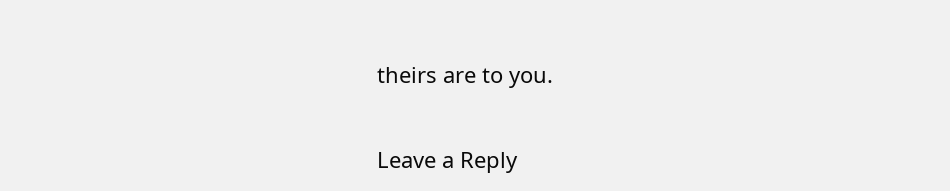theirs are to you.


Leave a Reply